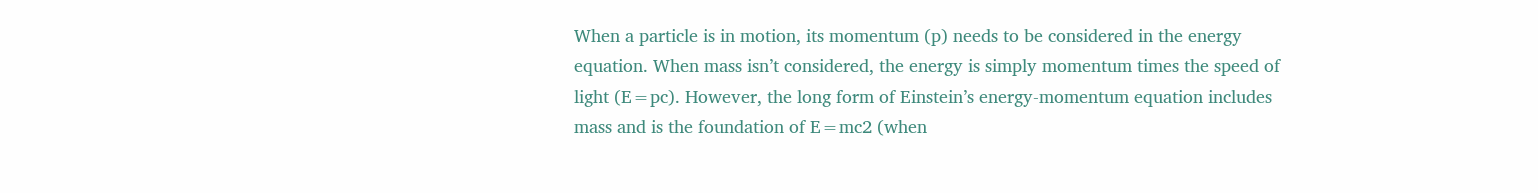When a particle is in motion, its momentum (p) needs to be considered in the energy equation. When mass isn’t considered, the energy is simply momentum times the speed of light (E=pc). However, the long form of Einstein’s energy-momentum equation includes mass and is the foundation of E=mc2 (when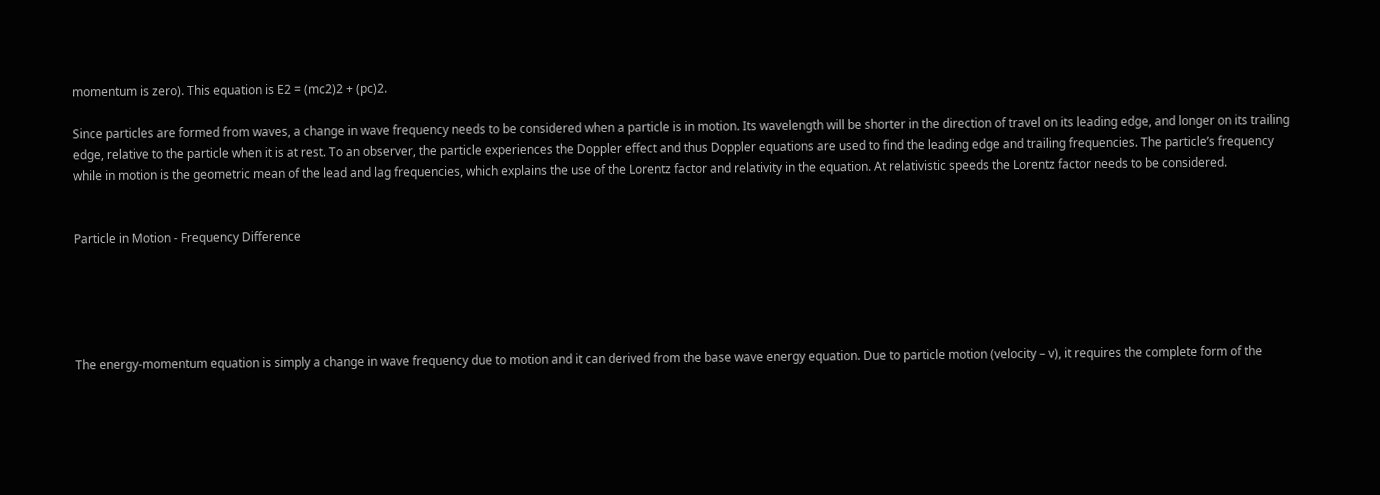momentum is zero). This equation is E2 = (mc2)2 + (pc)2.

Since particles are formed from waves, a change in wave frequency needs to be considered when a particle is in motion. Its wavelength will be shorter in the direction of travel on its leading edge, and longer on its trailing edge, relative to the particle when it is at rest. To an observer, the particle experiences the Doppler effect and thus Doppler equations are used to find the leading edge and trailing frequencies. The particle’s frequency while in motion is the geometric mean of the lead and lag frequencies, which explains the use of the Lorentz factor and relativity in the equation. At relativistic speeds the Lorentz factor needs to be considered.


Particle in Motion - Frequency Difference





The energy-momentum equation is simply a change in wave frequency due to motion and it can derived from the base wave energy equation. Due to particle motion (velocity – v), it requires the complete form of the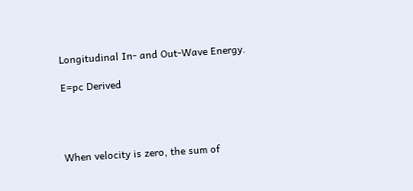Longitudinal In- and Out-Wave Energy.

E=pc Derived




When velocity is zero, the sum of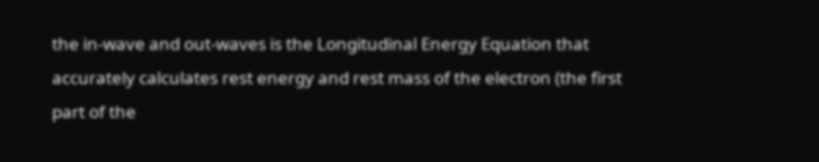the in-wave and out-waves is the Longitudinal Energy Equation that accurately calculates rest energy and rest mass of the electron (the first part of the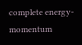complete energy-momentum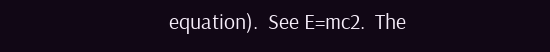equation).  See E=mc2.  The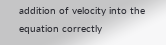addition of velocity into the equation correctly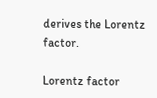derives the Lorentz factor.

Lorentz factor